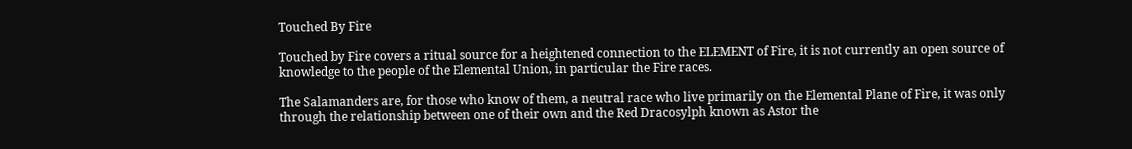Touched By Fire

Touched by Fire covers a ritual source for a heightened connection to the ELEMENT of Fire, it is not currently an open source of knowledge to the people of the Elemental Union, in particular the Fire races.

The Salamanders are, for those who know of them, a neutral race who live primarily on the Elemental Plane of Fire, it was only through the relationship between one of their own and the Red Dracosylph known as Astor the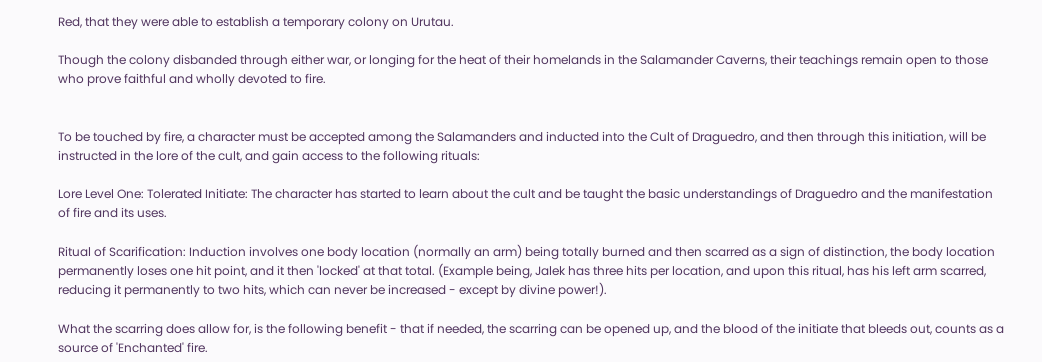Red, that they were able to establish a temporary colony on Urutau.

Though the colony disbanded through either war, or longing for the heat of their homelands in the Salamander Caverns, their teachings remain open to those who prove faithful and wholly devoted to fire.


To be touched by fire, a character must be accepted among the Salamanders and inducted into the Cult of Draguedro, and then through this initiation, will be instructed in the lore of the cult, and gain access to the following rituals:

Lore Level One: Tolerated Initiate: The character has started to learn about the cult and be taught the basic understandings of Draguedro and the manifestation of fire and its uses.

Ritual of Scarification: Induction involves one body location (normally an arm) being totally burned and then scarred as a sign of distinction, the body location permanently loses one hit point, and it then 'locked' at that total. (Example being, Jalek has three hits per location, and upon this ritual, has his left arm scarred, reducing it permanently to two hits, which can never be increased - except by divine power!).

What the scarring does allow for, is the following benefit - that if needed, the scarring can be opened up, and the blood of the initiate that bleeds out, counts as a source of 'Enchanted' fire.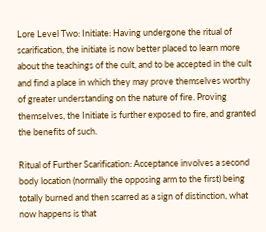Lore Level Two: Initiate: Having undergone the ritual of scarification, the initiate is now better placed to learn more about the teachings of the cult, and to be accepted in the cult and find a place in which they may prove themselves worthy of greater understanding on the nature of fire. Proving themselves, the Initiate is further exposed to fire, and granted the benefits of such.

Ritual of Further Scarification: Acceptance involves a second body location (normally the opposing arm to the first) being totally burned and then scarred as a sign of distinction, what now happens is that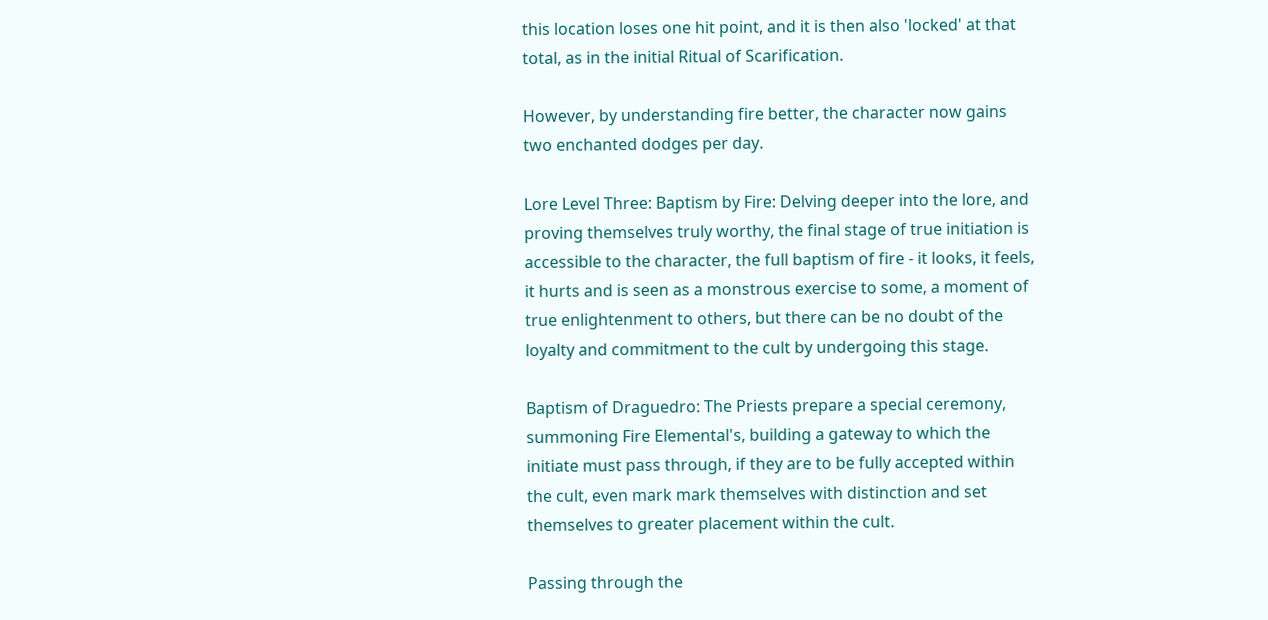this location loses one hit point, and it is then also 'locked' at that total, as in the initial Ritual of Scarification.

However, by understanding fire better, the character now gains two enchanted dodges per day.

Lore Level Three: Baptism by Fire: Delving deeper into the lore, and proving themselves truly worthy, the final stage of true initiation is accessible to the character, the full baptism of fire - it looks, it feels, it hurts and is seen as a monstrous exercise to some, a moment of true enlightenment to others, but there can be no doubt of the loyalty and commitment to the cult by undergoing this stage.

Baptism of Draguedro: The Priests prepare a special ceremony, summoning Fire Elemental's, building a gateway to which the initiate must pass through, if they are to be fully accepted within the cult, even mark mark themselves with distinction and set themselves to greater placement within the cult.

Passing through the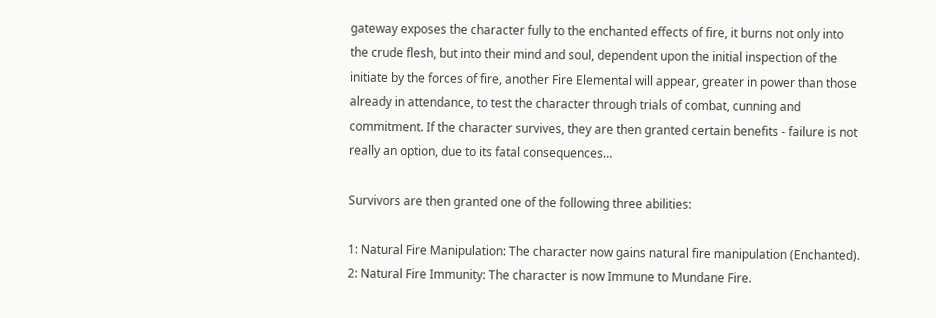gateway exposes the character fully to the enchanted effects of fire, it burns not only into the crude flesh, but into their mind and soul, dependent upon the initial inspection of the initiate by the forces of fire, another Fire Elemental will appear, greater in power than those already in attendance, to test the character through trials of combat, cunning and commitment. If the character survives, they are then granted certain benefits - failure is not really an option, due to its fatal consequences…

Survivors are then granted one of the following three abilities:

1: Natural Fire Manipulation: The character now gains natural fire manipulation (Enchanted).
2: Natural Fire Immunity: The character is now Immune to Mundane Fire.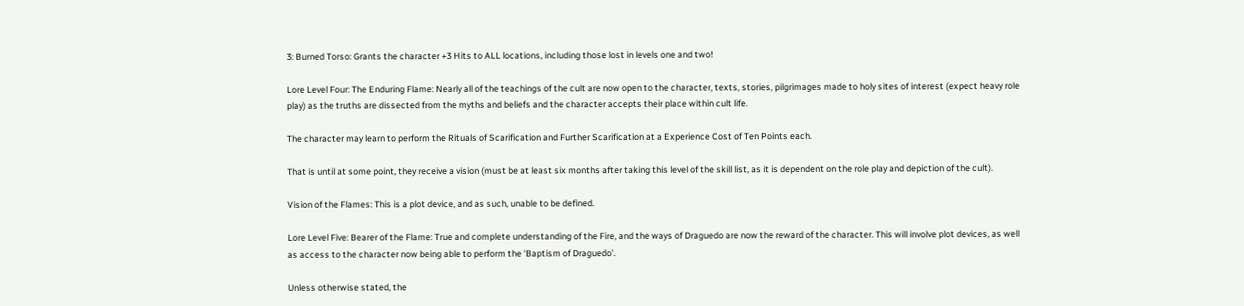3: Burned Torso: Grants the character +3 Hits to ALL locations, including those lost in levels one and two!

Lore Level Four: The Enduring Flame: Nearly all of the teachings of the cult are now open to the character, texts, stories, pilgrimages made to holy sites of interest (expect heavy role play) as the truths are dissected from the myths and beliefs and the character accepts their place within cult life.

The character may learn to perform the Rituals of Scarification and Further Scarification at a Experience Cost of Ten Points each.

That is until at some point, they receive a vision (must be at least six months after taking this level of the skill list, as it is dependent on the role play and depiction of the cult).

Vision of the Flames: This is a plot device, and as such, unable to be defined.

Lore Level Five: Bearer of the Flame: True and complete understanding of the Fire, and the ways of Draguedo are now the reward of the character. This will involve plot devices, as well as access to the character now being able to perform the 'Baptism of Draguedo'.

Unless otherwise stated, the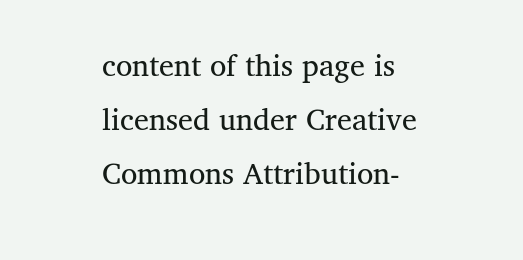content of this page is licensed under Creative Commons Attribution-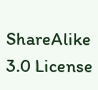ShareAlike 3.0 License